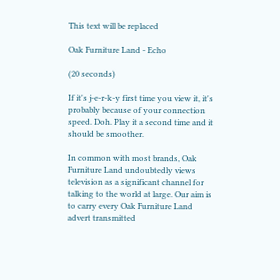This text will be replaced

Oak Furniture Land - Echo

(20 seconds)

If it's j-e-r-k-y first time you view it, it's probably because of your connection speed. Doh. Play it a second time and it should be smoother.

In common with most brands, Oak Furniture Land undoubtedly views television as a significant channel for talking to the world at large. Our aim is to carry every Oak Furniture Land advert transmitted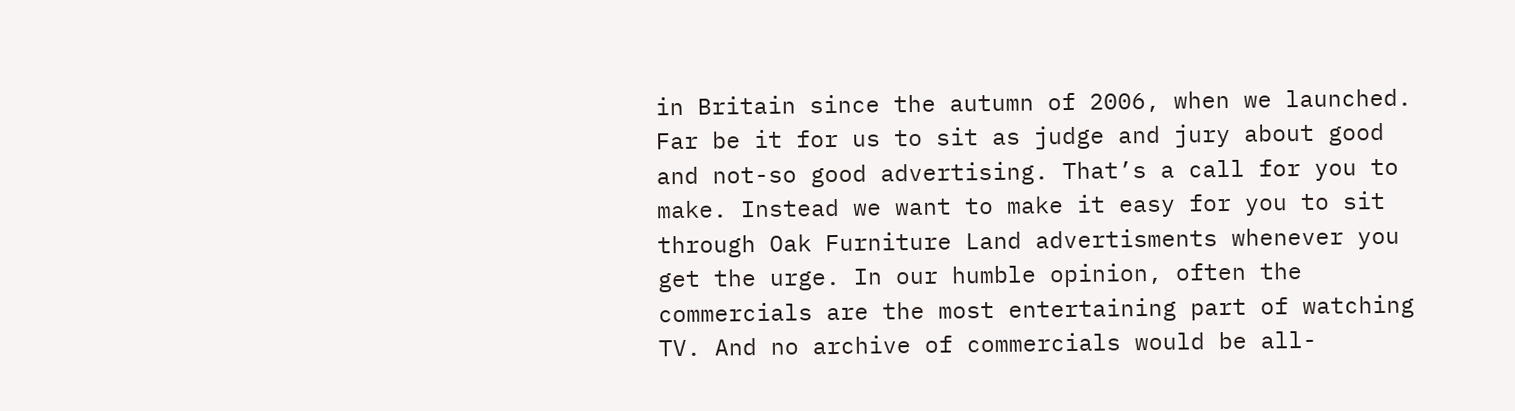in Britain since the autumn of 2006, when we launched. Far be it for us to sit as judge and jury about good and not-so good advertising. That’s a call for you to make. Instead we want to make it easy for you to sit through Oak Furniture Land advertisments whenever you get the urge. In our humble opinion, often the commercials are the most entertaining part of watching TV. And no archive of commercials would be all-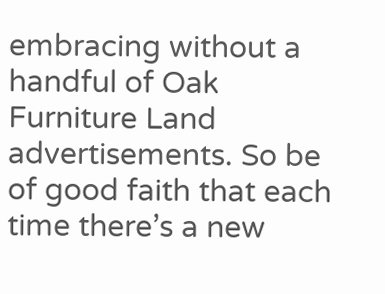embracing without a handful of Oak Furniture Land advertisements. So be of good faith that each time there’s a new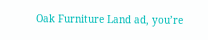Oak Furniture Land ad, you’re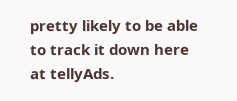pretty likely to be able to track it down here at tellyAds.